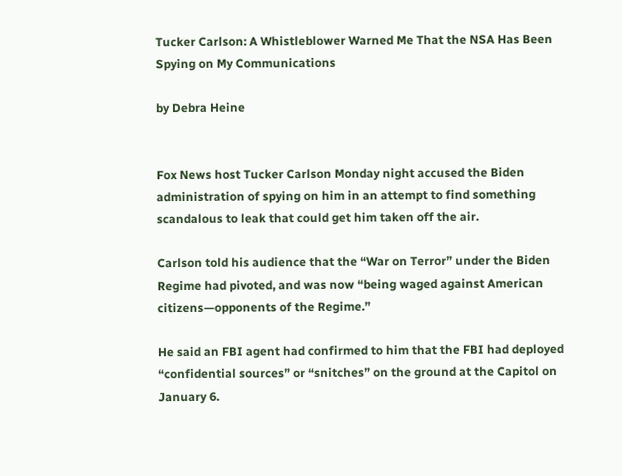Tucker Carlson: A Whistleblower Warned Me That the NSA Has Been Spying on My Communications

by Debra Heine


Fox News host Tucker Carlson Monday night accused the Biden administration of spying on him in an attempt to find something scandalous to leak that could get him taken off the air.

Carlson told his audience that the “War on Terror” under the Biden Regime had pivoted, and was now “being waged against American citizens—opponents of the Regime.”

He said an FBI agent had confirmed to him that the FBI had deployed “confidential sources” or “snitches” on the ground at the Capitol on January 6.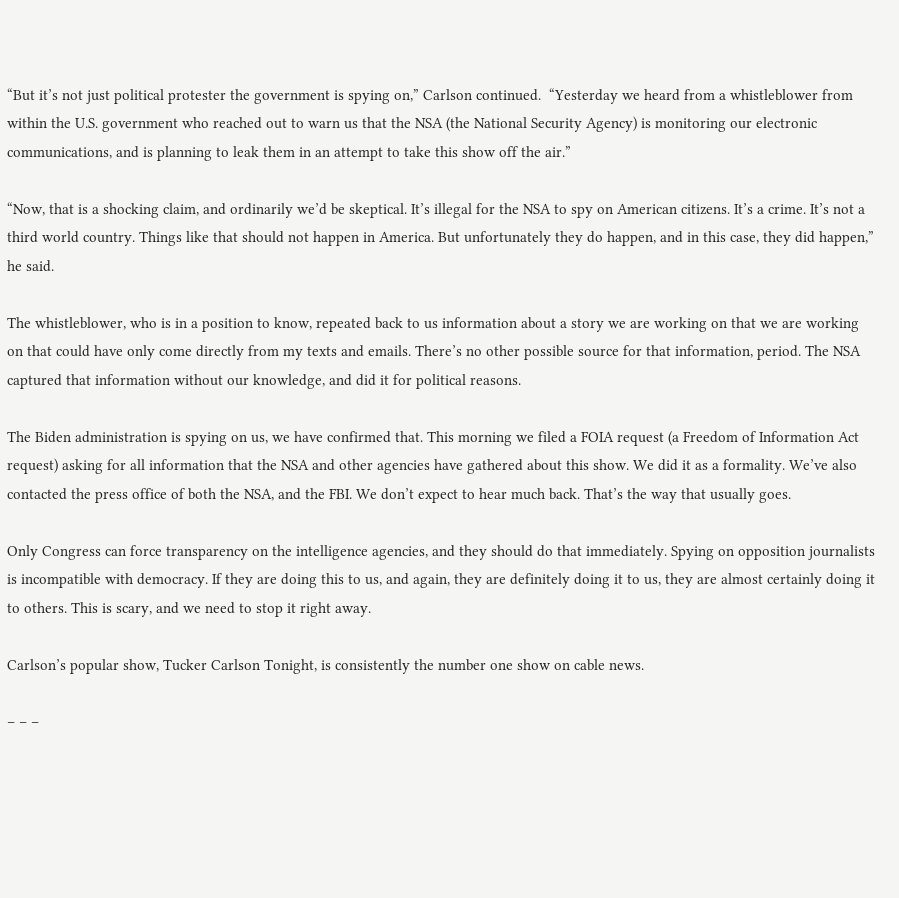“But it’s not just political protester the government is spying on,” Carlson continued.  “Yesterday we heard from a whistleblower from within the U.S. government who reached out to warn us that the NSA (the National Security Agency) is monitoring our electronic communications, and is planning to leak them in an attempt to take this show off the air.”

“Now, that is a shocking claim, and ordinarily we’d be skeptical. It’s illegal for the NSA to spy on American citizens. It’s a crime. It’s not a third world country. Things like that should not happen in America. But unfortunately they do happen, and in this case, they did happen,” he said.

The whistleblower, who is in a position to know, repeated back to us information about a story we are working on that we are working on that could have only come directly from my texts and emails. There’s no other possible source for that information, period. The NSA captured that information without our knowledge, and did it for political reasons.

The Biden administration is spying on us, we have confirmed that. This morning we filed a FOIA request (a Freedom of Information Act request) asking for all information that the NSA and other agencies have gathered about this show. We did it as a formality. We’ve also contacted the press office of both the NSA, and the FBI. We don’t expect to hear much back. That’s the way that usually goes.

Only Congress can force transparency on the intelligence agencies, and they should do that immediately. Spying on opposition journalists is incompatible with democracy. If they are doing this to us, and again, they are definitely doing it to us, they are almost certainly doing it to others. This is scary, and we need to stop it right away.

Carlson’s popular show, Tucker Carlson Tonight, is consistently the number one show on cable news.

– – –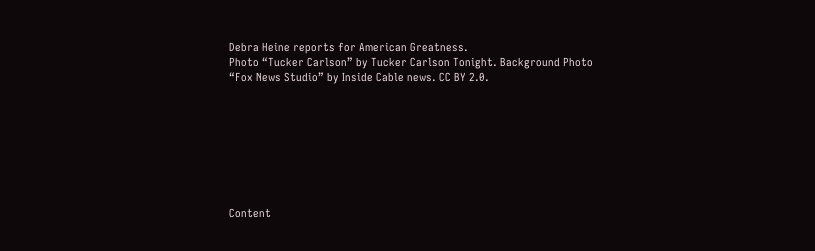Debra Heine reports for American Greatness.
Photo “Tucker Carlson” by Tucker Carlson Tonight. Background Photo “Fox News Studio” by Inside Cable news. CC BY 2.0.








Content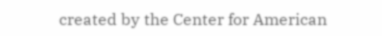created by the Center for American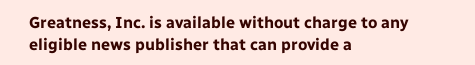Greatness, Inc. is available without charge to any eligible news publisher that can provide a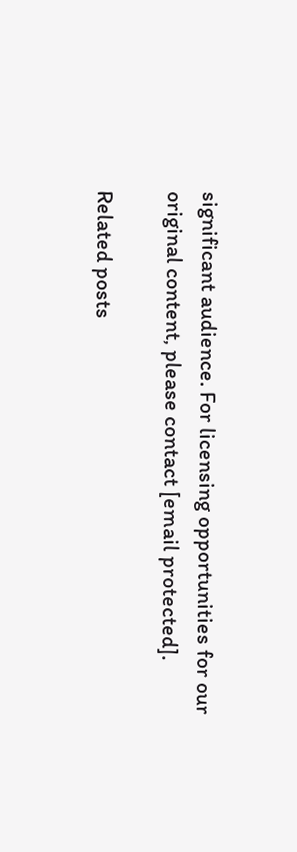significant audience. For licensing opportunities for our original content, please contact [email protected].

Related posts